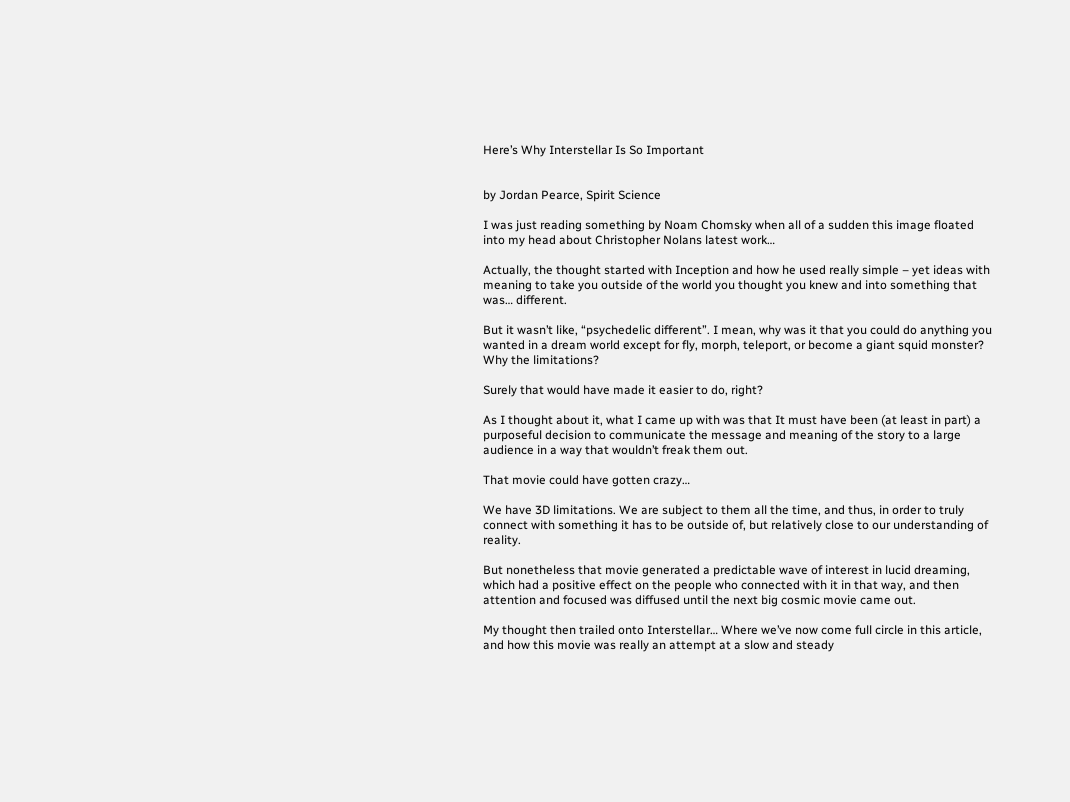Here’s Why Interstellar Is So Important


by Jordan Pearce, Spirit Science

I was just reading something by Noam Chomsky when all of a sudden this image floated into my head about Christopher Nolans latest work…

Actually, the thought started with Inception and how he used really simple – yet ideas with meaning to take you outside of the world you thought you knew and into something that was… different.

But it wasn’t like, “psychedelic different”. I mean, why was it that you could do anything you wanted in a dream world except for fly, morph, teleport, or become a giant squid monster? Why the limitations?

Surely that would have made it easier to do, right?

As I thought about it, what I came up with was that It must have been (at least in part) a purposeful decision to communicate the message and meaning of the story to a large audience in a way that wouldn’t freak them out.

That movie could have gotten crazy…

We have 3D limitations. We are subject to them all the time, and thus, in order to truly connect with something it has to be outside of, but relatively close to our understanding of reality.

But nonetheless that movie generated a predictable wave of interest in lucid dreaming, which had a positive effect on the people who connected with it in that way, and then attention and focused was diffused until the next big cosmic movie came out.

My thought then trailed onto Interstellar… Where we’ve now come full circle in this article, and how this movie was really an attempt at a slow and steady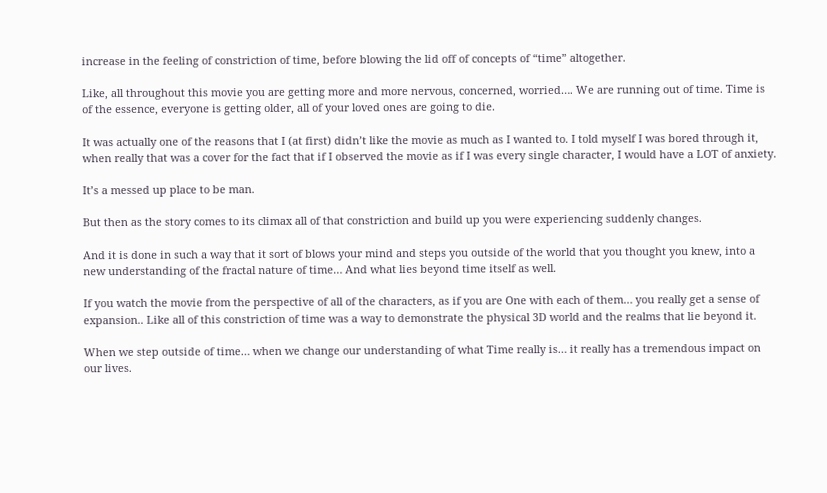increase in the feeling of constriction of time, before blowing the lid off of concepts of “time” altogether.

Like, all throughout this movie you are getting more and more nervous, concerned, worried…. We are running out of time. Time is of the essence, everyone is getting older, all of your loved ones are going to die.

It was actually one of the reasons that I (at first) didn’t like the movie as much as I wanted to. I told myself I was bored through it, when really that was a cover for the fact that if I observed the movie as if I was every single character, I would have a LOT of anxiety.

It’s a messed up place to be man.

But then as the story comes to its climax all of that constriction and build up you were experiencing suddenly changes.

And it is done in such a way that it sort of blows your mind and steps you outside of the world that you thought you knew, into a new understanding of the fractal nature of time… And what lies beyond time itself as well.

If you watch the movie from the perspective of all of the characters, as if you are One with each of them… you really get a sense of expansion.. Like all of this constriction of time was a way to demonstrate the physical 3D world and the realms that lie beyond it.

When we step outside of time… when we change our understanding of what Time really is… it really has a tremendous impact on our lives.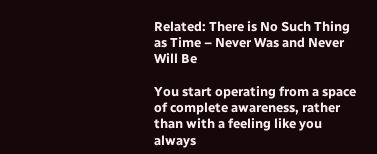Related: There is No Such Thing as Time – Never Was and Never Will Be

You start operating from a space of complete awareness, rather than with a feeling like you always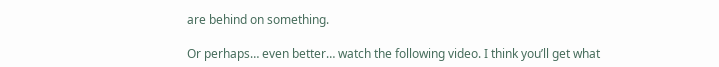are behind on something.

Or perhaps… even better… watch the following video. I think you’ll get what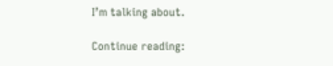I’m talking about.

Continue reading: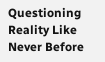Questioning Reality Like Never Before